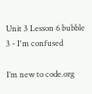Unit 3 Lesson 6 bubble 3 - I'm confused

I’m new to code.org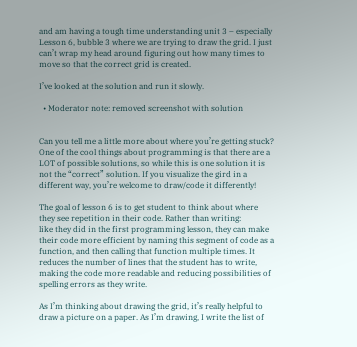and am having a tough time understanding unit 3 – especially Lesson 6, bubble 3 where we are trying to draw the grid. I just can’t wrap my head around figuring out how many times to move so that the correct grid is created.

I’ve looked at the solution and run it slowly.

  • Moderator note: removed screenshot with solution


Can you tell me a little more about where you’re getting stuck? One of the cool things about programming is that there are a LOT of possible solutions, so while this is one solution it is not the “correct” solution. If you visualize the gird in a different way, you’re welcome to draw/code it differently!

The goal of lesson 6 is to get student to think about where they see repetition in their code. Rather than writing:
like they did in the first programming lesson, they can make their code more efficient by naming this segment of code as a function, and then calling that function multiple times. It reduces the number of lines that the student has to write, making the code more readable and reducing possibilities of spelling errors as they write.

As I’m thinking about drawing the grid, it’s really helpful to draw a picture on a paper. As I’m drawing, I write the list of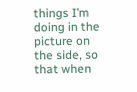things I’m doing in the picture on the side, so that when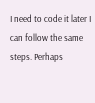I need to code it later I can follow the same steps. Perhaps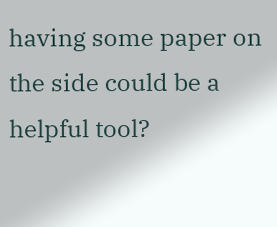having some paper on the side could be a helpful tool?